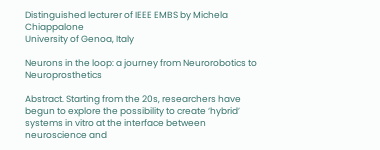Distinguished lecturer of IEEE EMBS by Michela Chiappalone
University of Genoa, Italy

Neurons in the loop: a journey from Neurorobotics to Neuroprosthetics

Abstract. Starting from the 20s, researchers have begun to explore the possibility to create ‘hybrid’ systems in vitro at the interface between neuroscience and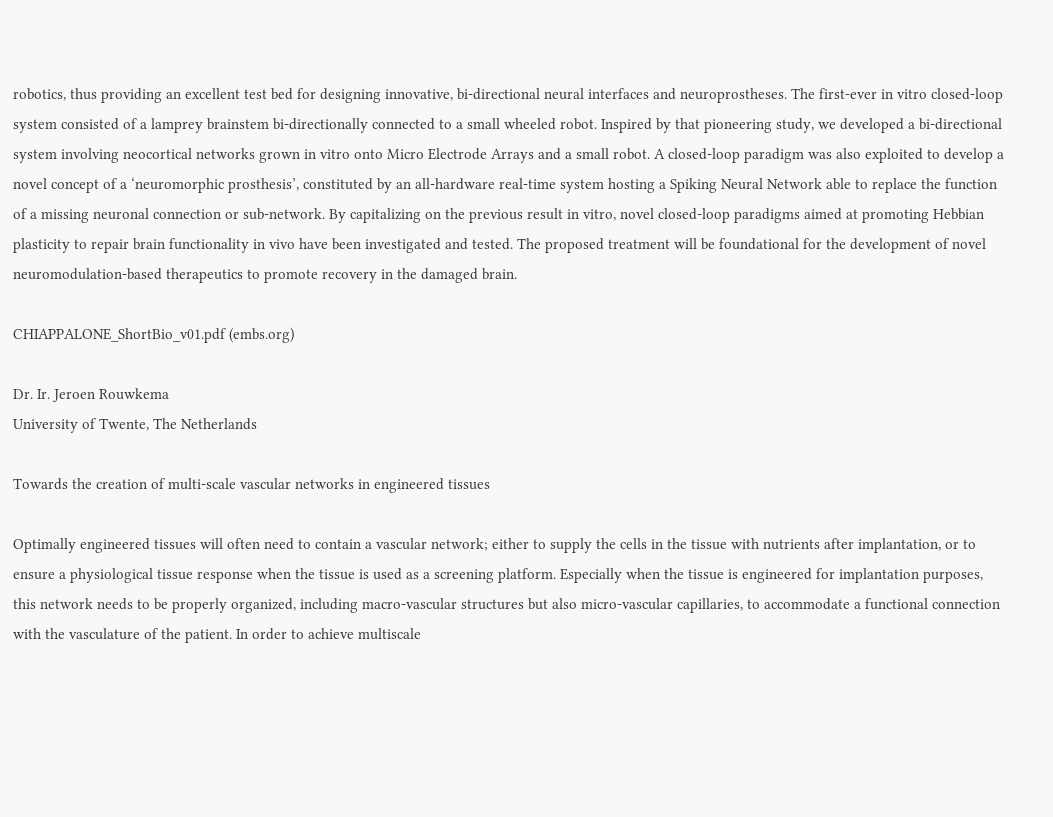robotics, thus providing an excellent test bed for designing innovative, bi-directional neural interfaces and neuroprostheses. The first-ever in vitro closed-loop system consisted of a lamprey brainstem bi-directionally connected to a small wheeled robot. Inspired by that pioneering study, we developed a bi-directional system involving neocortical networks grown in vitro onto Micro Electrode Arrays and a small robot. A closed-loop paradigm was also exploited to develop a novel concept of a ‘neuromorphic prosthesis’, constituted by an all-hardware real-time system hosting a Spiking Neural Network able to replace the function of a missing neuronal connection or sub-network. By capitalizing on the previous result in vitro, novel closed-loop paradigms aimed at promoting Hebbian plasticity to repair brain functionality in vivo have been investigated and tested. The proposed treatment will be foundational for the development of novel neuromodulation-based therapeutics to promote recovery in the damaged brain.

CHIAPPALONE_ShortBio_v01.pdf (embs.org)

Dr. Ir. Jeroen Rouwkema
University of Twente, The Netherlands

Towards the creation of multi-scale vascular networks in engineered tissues

Optimally engineered tissues will often need to contain a vascular network; either to supply the cells in the tissue with nutrients after implantation, or to ensure a physiological tissue response when the tissue is used as a screening platform. Especially when the tissue is engineered for implantation purposes, this network needs to be properly organized, including macro-vascular structures but also micro-vascular capillaries, to accommodate a functional connection with the vasculature of the patient. In order to achieve multiscale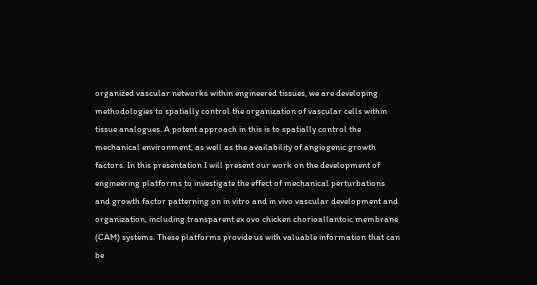organized vascular networks within engineered tissues, we are developing methodologies to spatially control the organization of vascular cells within tissue analogues. A potent approach in this is to spatially control the mechanical environment, as well as the availability of angiogenic growth factors. In this presentation I will present our work on the development of engineering platforms to investigate the effect of mechanical perturbations and growth factor patterning on in vitro and in vivo vascular development and organization, including transparent ex ovo chicken chorioallantoic membrane (CAM) systems. These platforms provide us with valuable information that can be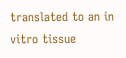translated to an in vitro tissue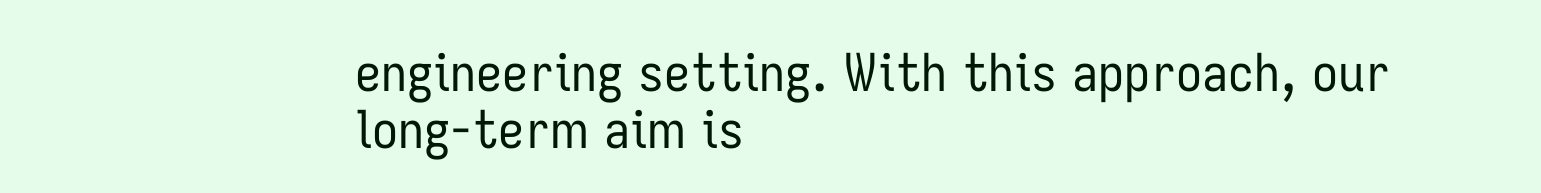engineering setting. With this approach, our long-term aim is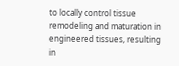to locally control tissue remodeling and maturation in engineered tissues, resulting in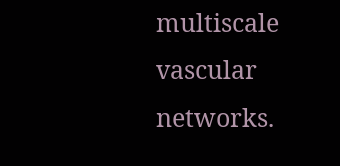multiscale vascular networks.